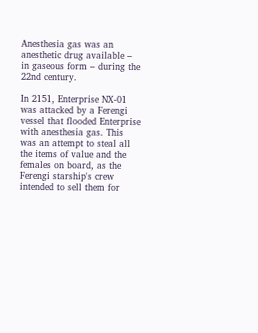Anesthesia gas was an anesthetic drug available – in gaseous form – during the 22nd century.

In 2151, Enterprise NX-01 was attacked by a Ferengi vessel that flooded Enterprise with anesthesia gas. This was an attempt to steal all the items of value and the females on board, as the Ferengi starship's crew intended to sell them for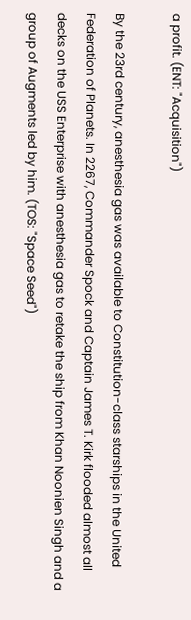a profit. (ENT: "Acquisition")

By the 23rd century, anesthesia gas was available to Constitution-class starships in the United Federation of Planets. In 2267, Commander Spock and Captain James T. Kirk flooded almost all decks on the USS Enterprise with anesthesia gas to retake the ship from Khan Noonien Singh and a group of Augments led by him. (TOS: "Space Seed")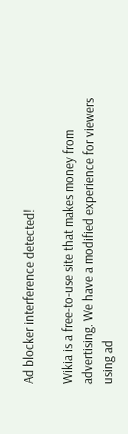Ad blocker interference detected!

Wikia is a free-to-use site that makes money from advertising. We have a modified experience for viewers using ad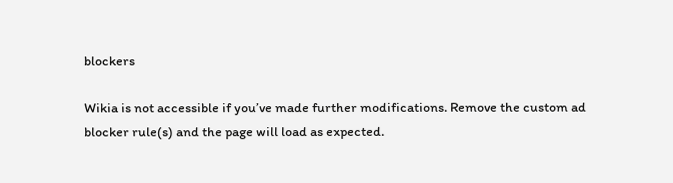blockers

Wikia is not accessible if you’ve made further modifications. Remove the custom ad blocker rule(s) and the page will load as expected.